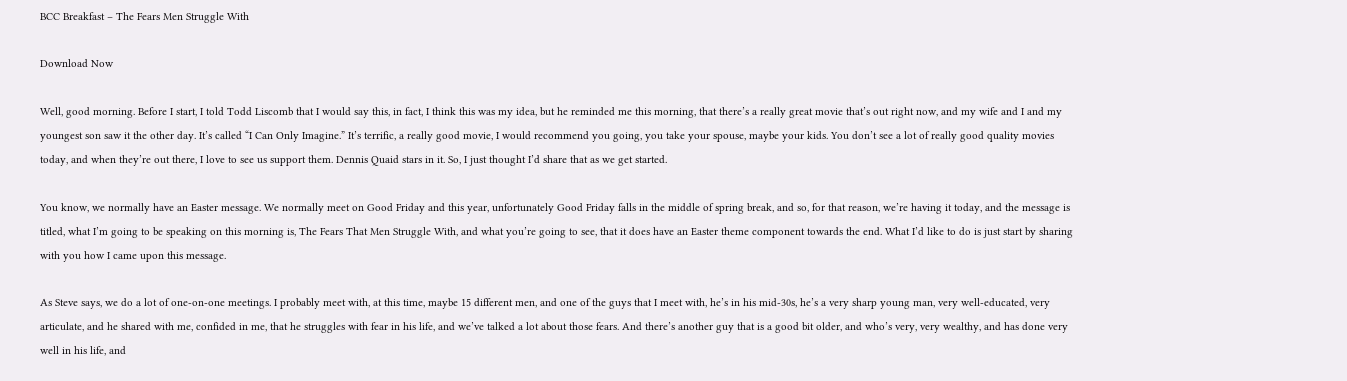BCC Breakfast – The Fears Men Struggle With

Download Now

Well, good morning. Before I start, I told Todd Liscomb that I would say this, in fact, I think this was my idea, but he reminded me this morning, that there’s a really great movie that’s out right now, and my wife and I and my youngest son saw it the other day. It’s called “I Can Only Imagine.” It’s terrific, a really good movie, I would recommend you going, you take your spouse, maybe your kids. You don’t see a lot of really good quality movies today, and when they’re out there, I love to see us support them. Dennis Quaid stars in it. So, I just thought I’d share that as we get started.

You know, we normally have an Easter message. We normally meet on Good Friday and this year, unfortunately Good Friday falls in the middle of spring break, and so, for that reason, we’re having it today, and the message is titled, what I’m going to be speaking on this morning is, The Fears That Men Struggle With, and what you’re going to see, that it does have an Easter theme component towards the end. What I’d like to do is just start by sharing with you how I came upon this message.

As Steve says, we do a lot of one-on-one meetings. I probably meet with, at this time, maybe 15 different men, and one of the guys that I meet with, he’s in his mid-30s, he’s a very sharp young man, very well-educated, very articulate, and he shared with me, confided in me, that he struggles with fear in his life, and we’ve talked a lot about those fears. And there’s another guy that is a good bit older, and who’s very, very wealthy, and has done very well in his life, and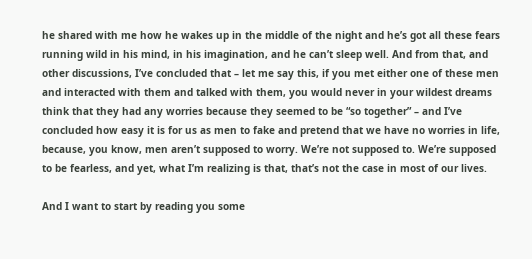he shared with me how he wakes up in the middle of the night and he’s got all these fears running wild in his mind, in his imagination, and he can’t sleep well. And from that, and other discussions, I’ve concluded that – let me say this, if you met either one of these men and interacted with them and talked with them, you would never in your wildest dreams think that they had any worries because they seemed to be “so together” – and I’ve concluded how easy it is for us as men to fake and pretend that we have no worries in life, because, you know, men aren’t supposed to worry. We’re not supposed to. We’re supposed to be fearless, and yet, what I’m realizing is that, that’s not the case in most of our lives.

And I want to start by reading you some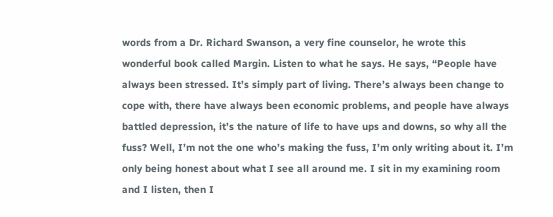words from a Dr. Richard Swanson, a very fine counselor, he wrote this wonderful book called Margin. Listen to what he says. He says, “People have always been stressed. It’s simply part of living. There’s always been change to cope with, there have always been economic problems, and people have always battled depression, it’s the nature of life to have ups and downs, so why all the fuss? Well, I’m not the one who’s making the fuss, I’m only writing about it. I’m only being honest about what I see all around me. I sit in my examining room and I listen, then I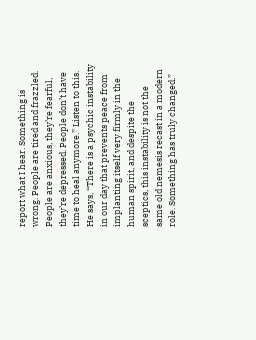report what I hear. Something is wrong. People are tired and frazzled. People are anxious, they’re fearful, they’re depressed. People don’t have time to heal anymore.” Listen to this. He says, “There is a psychic instability in our day that prevents peace from implanting itself very firmly in the human spirit, and despite the sceptics, this instability is not the same old nemesis recast in a modern role. Something has truly changed.”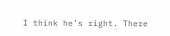I think he’s right. There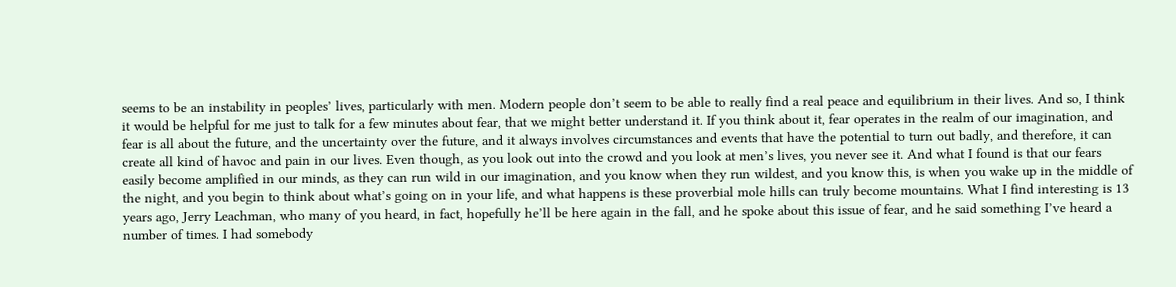seems to be an instability in peoples’ lives, particularly with men. Modern people don’t seem to be able to really find a real peace and equilibrium in their lives. And so, I think it would be helpful for me just to talk for a few minutes about fear, that we might better understand it. If you think about it, fear operates in the realm of our imagination, and fear is all about the future, and the uncertainty over the future, and it always involves circumstances and events that have the potential to turn out badly, and therefore, it can create all kind of havoc and pain in our lives. Even though, as you look out into the crowd and you look at men’s lives, you never see it. And what I found is that our fears easily become amplified in our minds, as they can run wild in our imagination, and you know when they run wildest, and you know this, is when you wake up in the middle of the night, and you begin to think about what’s going on in your life, and what happens is these proverbial mole hills can truly become mountains. What I find interesting is 13 years ago, Jerry Leachman, who many of you heard, in fact, hopefully he’ll be here again in the fall, and he spoke about this issue of fear, and he said something I’ve heard a number of times. I had somebody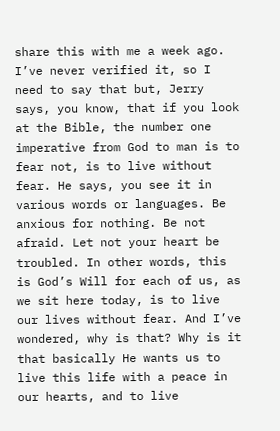share this with me a week ago. I’ve never verified it, so I need to say that but, Jerry says, you know, that if you look at the Bible, the number one imperative from God to man is to fear not, is to live without fear. He says, you see it in various words or languages. Be anxious for nothing. Be not afraid. Let not your heart be troubled. In other words, this is God’s Will for each of us, as we sit here today, is to live our lives without fear. And I’ve wondered, why is that? Why is it that basically He wants us to live this life with a peace in our hearts, and to live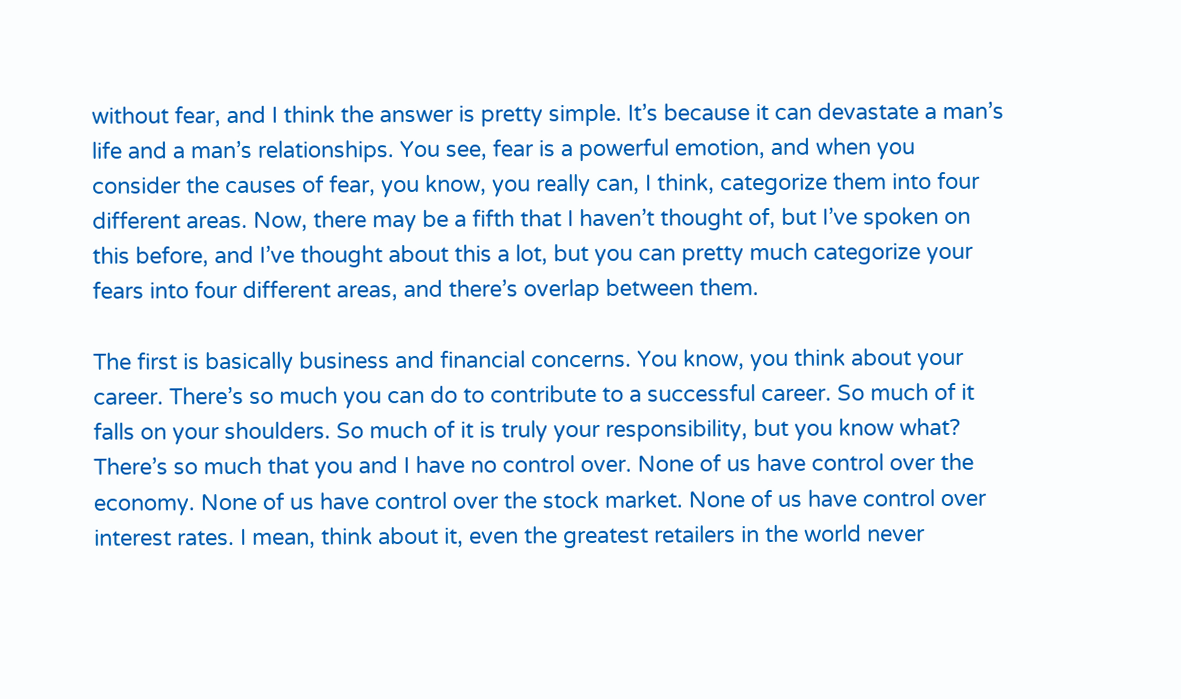without fear, and I think the answer is pretty simple. It’s because it can devastate a man’s life and a man’s relationships. You see, fear is a powerful emotion, and when you consider the causes of fear, you know, you really can, I think, categorize them into four different areas. Now, there may be a fifth that I haven’t thought of, but I’ve spoken on this before, and I’ve thought about this a lot, but you can pretty much categorize your fears into four different areas, and there’s overlap between them.

The first is basically business and financial concerns. You know, you think about your career. There’s so much you can do to contribute to a successful career. So much of it falls on your shoulders. So much of it is truly your responsibility, but you know what? There’s so much that you and I have no control over. None of us have control over the economy. None of us have control over the stock market. None of us have control over interest rates. I mean, think about it, even the greatest retailers in the world never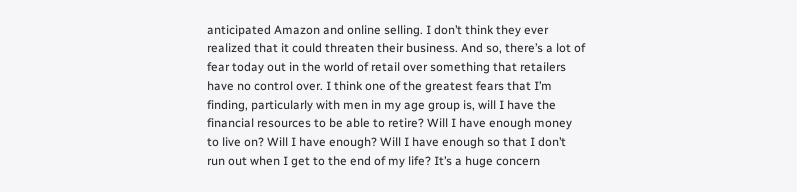anticipated Amazon and online selling. I don’t think they ever realized that it could threaten their business. And so, there’s a lot of fear today out in the world of retail over something that retailers have no control over. I think one of the greatest fears that I’m finding, particularly with men in my age group is, will I have the financial resources to be able to retire? Will I have enough money to live on? Will I have enough? Will I have enough so that I don’t run out when I get to the end of my life? It’s a huge concern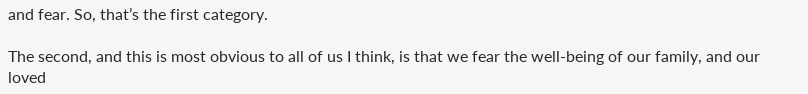and fear. So, that’s the first category.

The second, and this is most obvious to all of us I think, is that we fear the well-being of our family, and our loved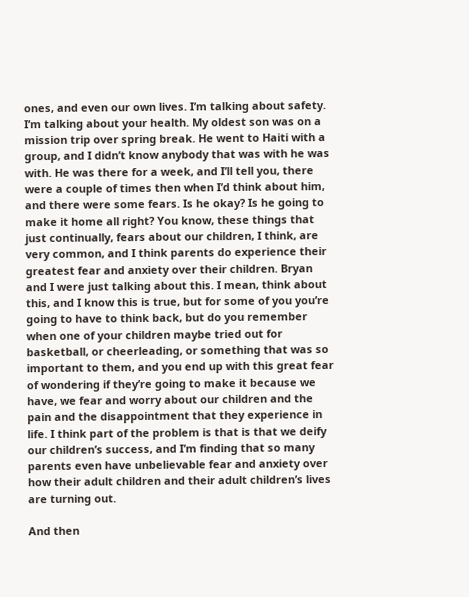ones, and even our own lives. I’m talking about safety. I’m talking about your health. My oldest son was on a mission trip over spring break. He went to Haiti with a group, and I didn’t know anybody that was with he was with. He was there for a week, and I’ll tell you, there were a couple of times then when I’d think about him, and there were some fears. Is he okay? Is he going to make it home all right? You know, these things that just continually, fears about our children, I think, are very common, and I think parents do experience their greatest fear and anxiety over their children. Bryan and I were just talking about this. I mean, think about this, and I know this is true, but for some of you you’re going to have to think back, but do you remember when one of your children maybe tried out for basketball, or cheerleading, or something that was so important to them, and you end up with this great fear of wondering if they’re going to make it because we have, we fear and worry about our children and the pain and the disappointment that they experience in life. I think part of the problem is that is that we deify our children’s success, and I’m finding that so many parents even have unbelievable fear and anxiety over how their adult children and their adult children’s lives are turning out.

And then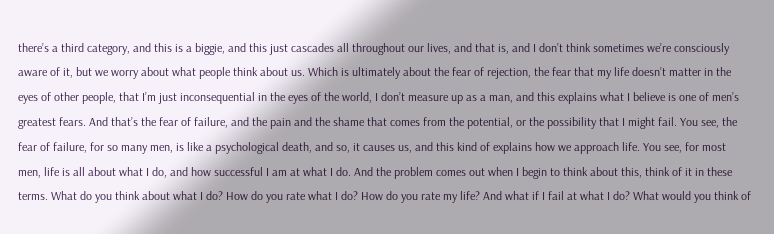there’s a third category, and this is a biggie, and this just cascades all throughout our lives, and that is, and I don’t think sometimes we’re consciously aware of it, but we worry about what people think about us. Which is ultimately about the fear of rejection, the fear that my life doesn’t matter in the eyes of other people, that I’m just inconsequential in the eyes of the world, I don’t measure up as a man, and this explains what I believe is one of men’s greatest fears. And that’s the fear of failure, and the pain and the shame that comes from the potential, or the possibility that I might fail. You see, the fear of failure, for so many men, is like a psychological death, and so, it causes us, and this kind of explains how we approach life. You see, for most men, life is all about what I do, and how successful I am at what I do. And the problem comes out when I begin to think about this, think of it in these terms. What do you think about what I do? How do you rate what I do? How do you rate my life? And what if I fail at what I do? What would you think of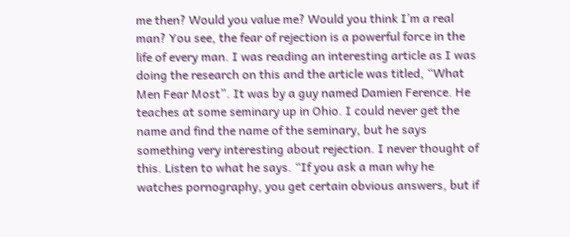me then? Would you value me? Would you think I’m a real man? You see, the fear of rejection is a powerful force in the life of every man. I was reading an interesting article as I was doing the research on this and the article was titled, “What Men Fear Most”. It was by a guy named Damien Ference. He teaches at some seminary up in Ohio. I could never get the name and find the name of the seminary, but he says something very interesting about rejection. I never thought of this. Listen to what he says. “If you ask a man why he watches pornography, you get certain obvious answers, but if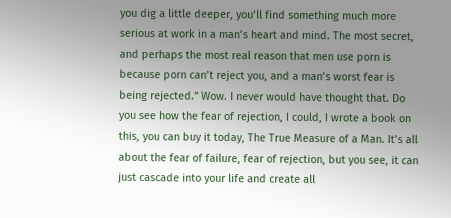you dig a little deeper, you’ll find something much more serious at work in a man’s heart and mind. The most secret, and perhaps the most real reason that men use porn is because porn can’t reject you, and a man’s worst fear is being rejected.” Wow. I never would have thought that. Do you see how the fear of rejection, I could, I wrote a book on this, you can buy it today, The True Measure of a Man. It’s all about the fear of failure, fear of rejection, but you see, it can just cascade into your life and create all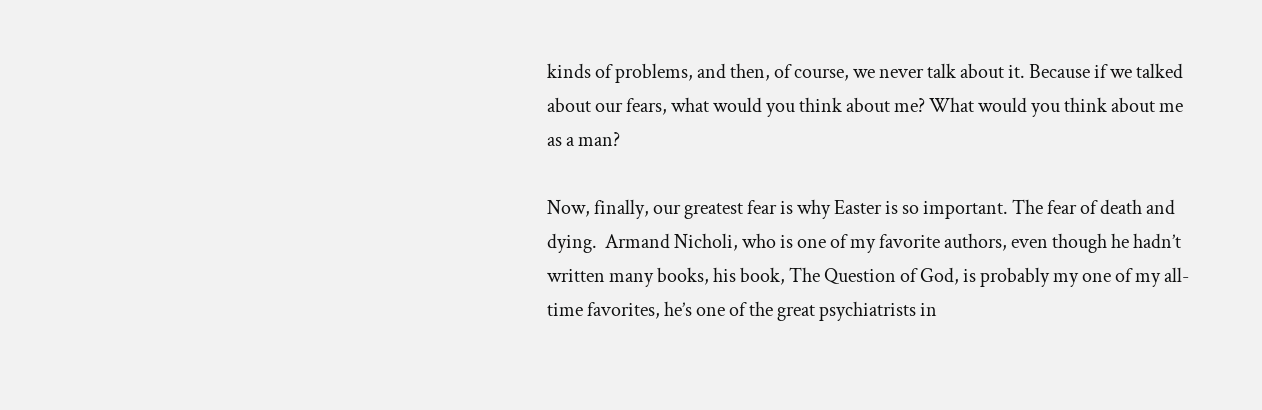kinds of problems, and then, of course, we never talk about it. Because if we talked about our fears, what would you think about me? What would you think about me as a man?

Now, finally, our greatest fear is why Easter is so important. The fear of death and dying.  Armand Nicholi, who is one of my favorite authors, even though he hadn’t written many books, his book, The Question of God, is probably my one of my all-time favorites, he’s one of the great psychiatrists in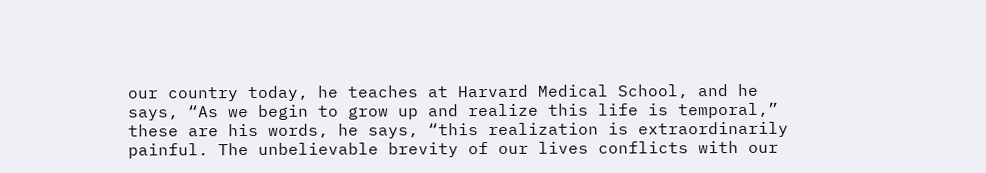our country today, he teaches at Harvard Medical School, and he says, “As we begin to grow up and realize this life is temporal,” these are his words, he says, “this realization is extraordinarily painful. The unbelievable brevity of our lives conflicts with our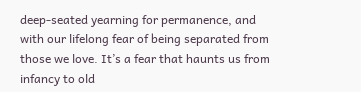deep-seated yearning for permanence, and with our lifelong fear of being separated from those we love. It’s a fear that haunts us from infancy to old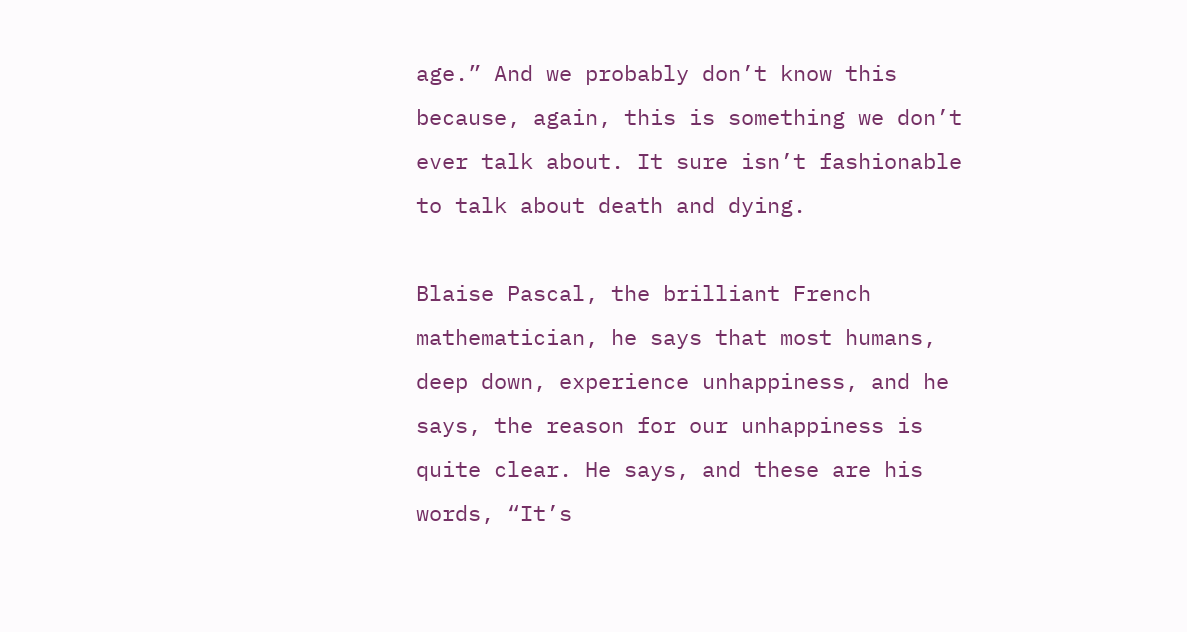age.” And we probably don’t know this because, again, this is something we don’t ever talk about. It sure isn’t fashionable to talk about death and dying.

Blaise Pascal, the brilliant French mathematician, he says that most humans, deep down, experience unhappiness, and he says, the reason for our unhappiness is quite clear. He says, and these are his words, “It’s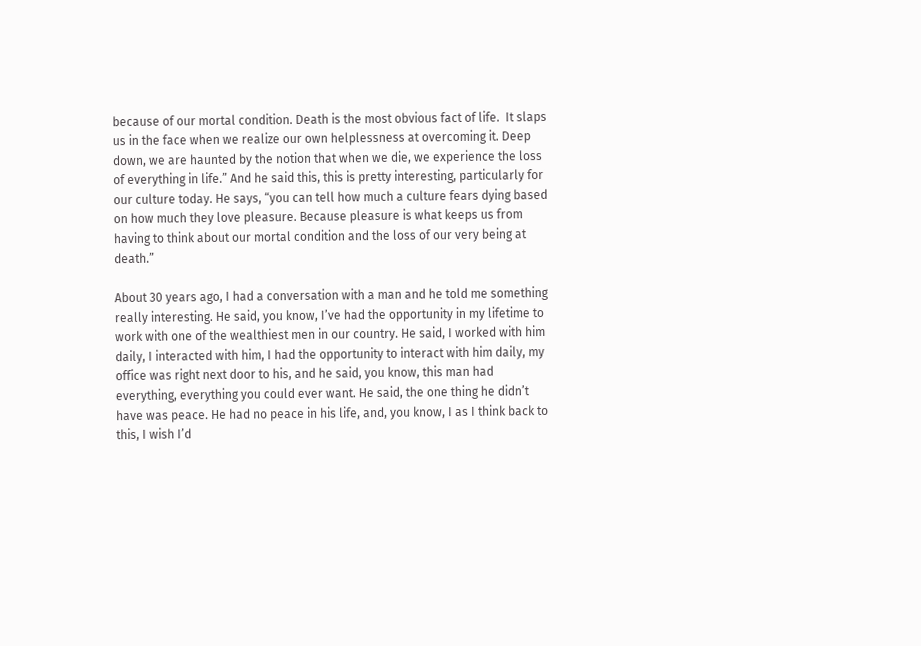because of our mortal condition. Death is the most obvious fact of life.  It slaps us in the face when we realize our own helplessness at overcoming it. Deep down, we are haunted by the notion that when we die, we experience the loss of everything in life.” And he said this, this is pretty interesting, particularly for our culture today. He says, “you can tell how much a culture fears dying based on how much they love pleasure. Because pleasure is what keeps us from having to think about our mortal condition and the loss of our very being at death.”

About 30 years ago, I had a conversation with a man and he told me something really interesting. He said, you know, I’ve had the opportunity in my lifetime to work with one of the wealthiest men in our country. He said, I worked with him daily, I interacted with him, I had the opportunity to interact with him daily, my office was right next door to his, and he said, you know, this man had everything, everything you could ever want. He said, the one thing he didn’t have was peace. He had no peace in his life, and, you know, I as I think back to this, I wish I’d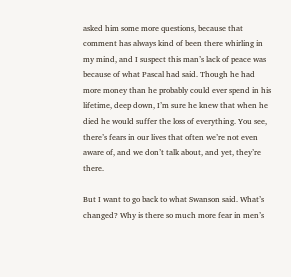asked him some more questions, because that comment has always kind of been there whirling in my mind, and I suspect this man’s lack of peace was because of what Pascal had said. Though he had more money than he probably could ever spend in his lifetime, deep down, I’m sure he knew that when he died he would suffer the loss of everything. You see, there’s fears in our lives that often we’re not even aware of, and we don’t talk about, and yet, they’re there.

But I want to go back to what Swanson said. What’s changed? Why is there so much more fear in men’s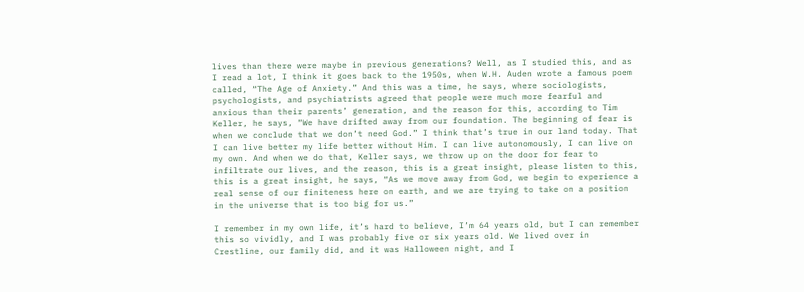lives than there were maybe in previous generations? Well, as I studied this, and as I read a lot, I think it goes back to the 1950s, when W.H. Auden wrote a famous poem called, “The Age of Anxiety.” And this was a time, he says, where sociologists, psychologists, and psychiatrists agreed that people were much more fearful and anxious than their parents’ generation, and the reason for this, according to Tim Keller, he says, “We have drifted away from our foundation. The beginning of fear is when we conclude that we don’t need God.” I think that’s true in our land today. That I can live better my life better without Him. I can live autonomously, I can live on my own. And when we do that, Keller says, we throw up on the door for fear to infiltrate our lives, and the reason, this is a great insight, please listen to this, this is a great insight, he says, “As we move away from God, we begin to experience a real sense of our finiteness here on earth, and we are trying to take on a position in the universe that is too big for us.”

I remember in my own life, it’s hard to believe, I’m 64 years old, but I can remember this so vividly, and I was probably five or six years old. We lived over in Crestline, our family did, and it was Halloween night, and I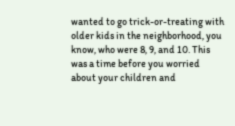wanted to go trick-or-treating with older kids in the neighborhood, you know, who were 8, 9, and 10. This was a time before you worried about your children and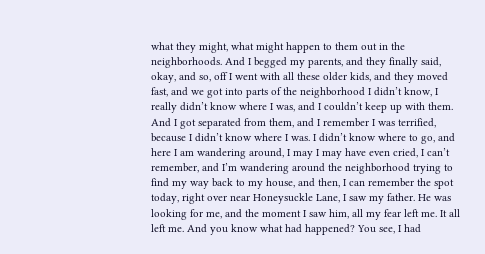what they might, what might happen to them out in the neighborhoods. And I begged my parents, and they finally said, okay, and so, off I went with all these older kids, and they moved fast, and we got into parts of the neighborhood I didn’t know, I really didn’t know where I was, and I couldn’t keep up with them. And I got separated from them, and I remember I was terrified, because I didn’t know where I was. I didn’t know where to go, and here I am wandering around, I may I may have even cried, I can’t remember, and I’m wandering around the neighborhood trying to find my way back to my house, and then, I can remember the spot today, right over near Honeysuckle Lane, I saw my father. He was looking for me, and the moment I saw him, all my fear left me. It all left me. And you know what had happened? You see, I had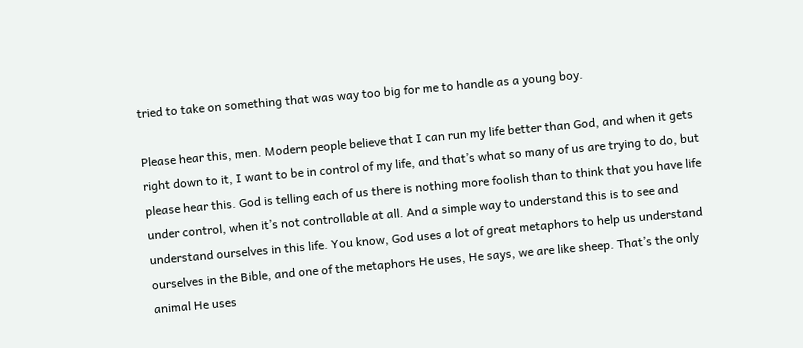tried to take on something that was way too big for me to handle as a young boy.

Please hear this, men. Modern people believe that I can run my life better than God, and when it gets right down to it, I want to be in control of my life, and that’s what so many of us are trying to do, but please hear this. God is telling each of us there is nothing more foolish than to think that you have life under control, when it’s not controllable at all. And a simple way to understand this is to see and understand ourselves in this life. You know, God uses a lot of great metaphors to help us understand ourselves in the Bible, and one of the metaphors He uses, He says, we are like sheep. That’s the only animal He uses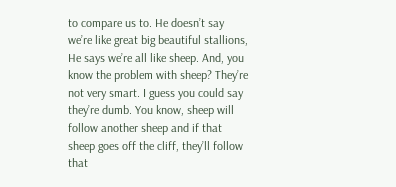to compare us to. He doesn’t say we’re like great big beautiful stallions, He says we’re all like sheep. And, you know the problem with sheep? They’re not very smart. I guess you could say they’re dumb. You know, sheep will follow another sheep and if that sheep goes off the cliff, they’ll follow that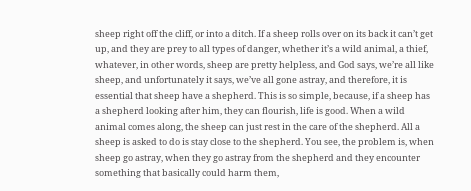sheep right off the cliff, or into a ditch. If a sheep rolls over on its back it can’t get up, and they are prey to all types of danger, whether it’s a wild animal, a thief, whatever, in other words, sheep are pretty helpless, and God says, we’re all like sheep, and unfortunately it says, we’ve all gone astray, and therefore, it is essential that sheep have a shepherd. This is so simple, because, if a sheep has a shepherd looking after him, they can flourish, life is good. When a wild animal comes along, the sheep can just rest in the care of the shepherd. All a sheep is asked to do is stay close to the shepherd. You see, the problem is, when sheep go astray, when they go astray from the shepherd and they encounter something that basically could harm them,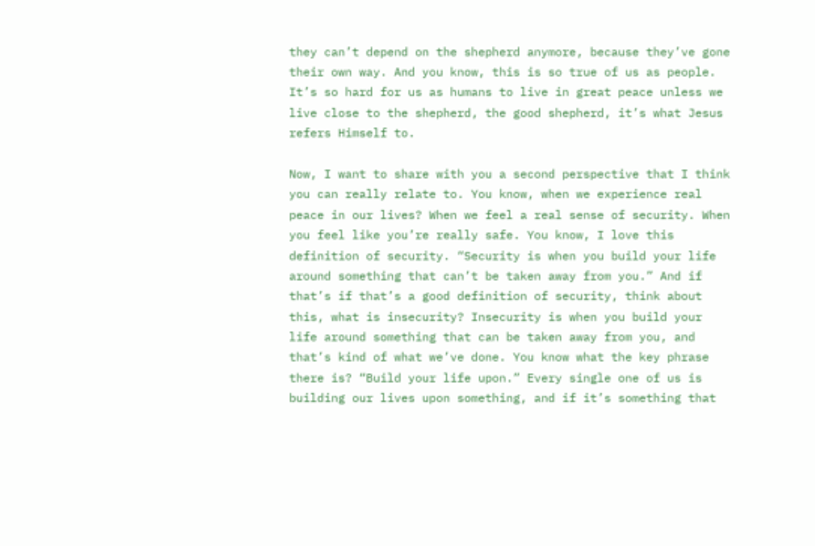they can’t depend on the shepherd anymore, because they’ve gone their own way. And you know, this is so true of us as people. It’s so hard for us as humans to live in great peace unless we live close to the shepherd, the good shepherd, it’s what Jesus refers Himself to.

Now, I want to share with you a second perspective that I think you can really relate to. You know, when we experience real peace in our lives? When we feel a real sense of security. When you feel like you’re really safe. You know, I love this definition of security. “Security is when you build your life around something that can’t be taken away from you.” And if that’s if that’s a good definition of security, think about this, what is insecurity? Insecurity is when you build your life around something that can be taken away from you, and that’s kind of what we’ve done. You know what the key phrase there is? “Build your life upon.” Every single one of us is building our lives upon something, and if it’s something that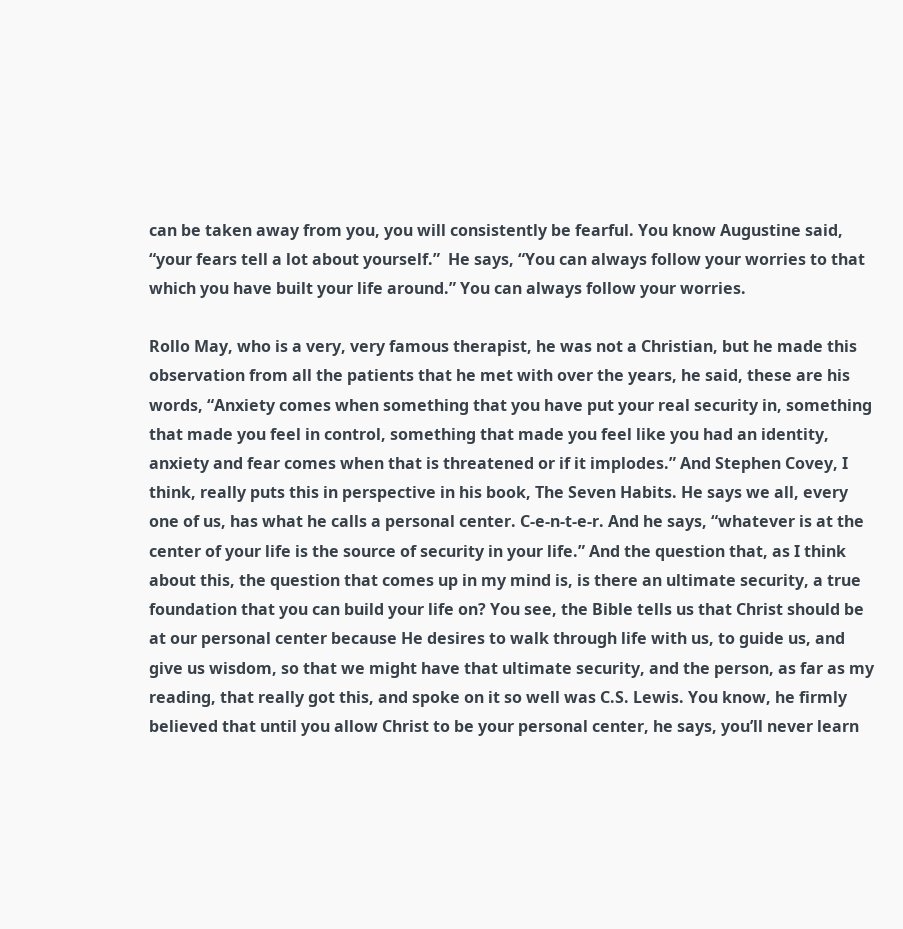can be taken away from you, you will consistently be fearful. You know Augustine said, “your fears tell a lot about yourself.”  He says, “You can always follow your worries to that which you have built your life around.” You can always follow your worries.

Rollo May, who is a very, very famous therapist, he was not a Christian, but he made this observation from all the patients that he met with over the years, he said, these are his words, “Anxiety comes when something that you have put your real security in, something that made you feel in control, something that made you feel like you had an identity, anxiety and fear comes when that is threatened or if it implodes.” And Stephen Covey, I think, really puts this in perspective in his book, The Seven Habits. He says we all, every one of us, has what he calls a personal center. C-e-n-t-e-r. And he says, “whatever is at the center of your life is the source of security in your life.” And the question that, as I think about this, the question that comes up in my mind is, is there an ultimate security, a true foundation that you can build your life on? You see, the Bible tells us that Christ should be at our personal center because He desires to walk through life with us, to guide us, and give us wisdom, so that we might have that ultimate security, and the person, as far as my reading, that really got this, and spoke on it so well was C.S. Lewis. You know, he firmly believed that until you allow Christ to be your personal center, he says, you’ll never learn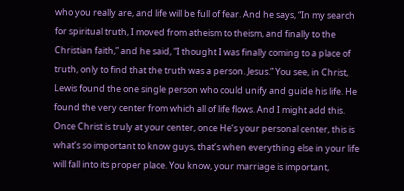who you really are, and life will be full of fear. And he says, “In my search for spiritual truth, I moved from atheism to theism, and finally to the Christian faith,” and he said, “I thought I was finally coming to a place of truth, only to find that the truth was a person. Jesus.” You see, in Christ, Lewis found the one single person who could unify and guide his life. He found the very center from which all of life flows. And I might add this. Once Christ is truly at your center, once He’s your personal center, this is what’s so important to know guys, that’s when everything else in your life will fall into its proper place. You know, your marriage is important,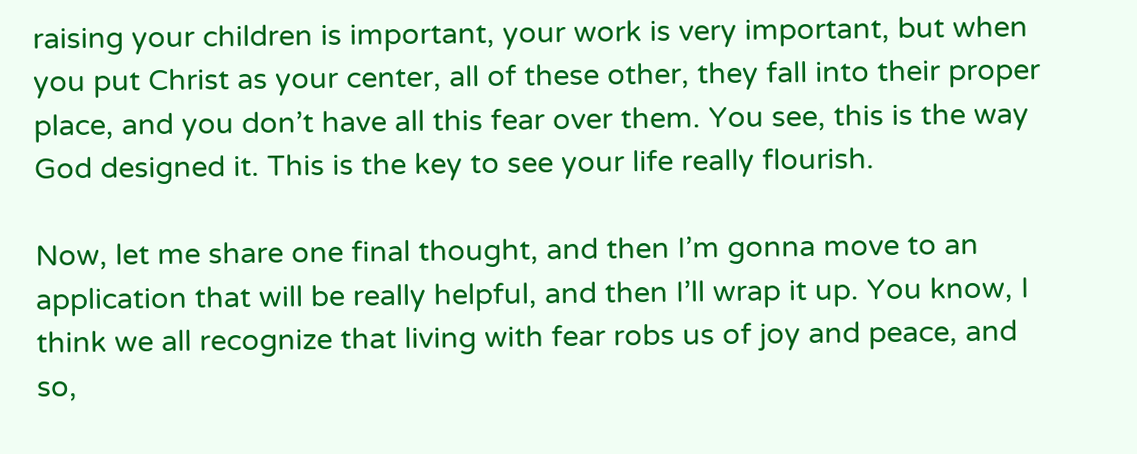raising your children is important, your work is very important, but when you put Christ as your center, all of these other, they fall into their proper place, and you don’t have all this fear over them. You see, this is the way God designed it. This is the key to see your life really flourish.

Now, let me share one final thought, and then I’m gonna move to an application that will be really helpful, and then I’ll wrap it up. You know, I think we all recognize that living with fear robs us of joy and peace, and so,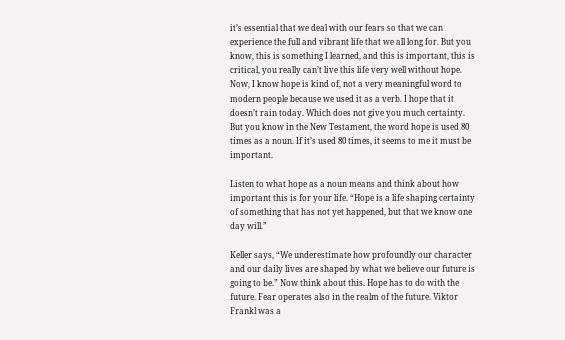it’s essential that we deal with our fears so that we can experience the full and vibrant life that we all long for. But you know, this is something I learned, and this is important, this is critical, you really can’t live this life very well without hope. Now, I know hope is kind of, not a very meaningful word to modern people because we used it as a verb. I hope that it doesn’t rain today. Which does not give you much certainty. But you know in the New Testament, the word hope is used 80 times as a noun. If it’s used 80 times, it seems to me it must be important.

Listen to what hope as a noun means and think about how important this is for your life. “Hope is a life shaping certainty of something that has not yet happened, but that we know one day will.”

Keller says, “We underestimate how profoundly our character and our daily lives are shaped by what we believe our future is going to be.” Now think about this. Hope has to do with the future. Fear operates also in the realm of the future. Viktor Frankl was a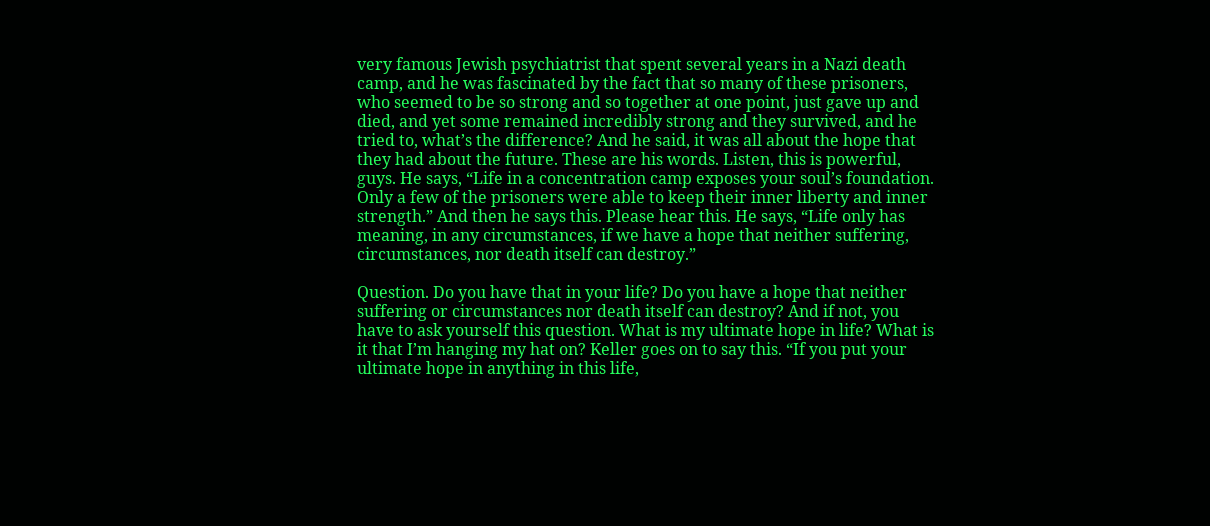very famous Jewish psychiatrist that spent several years in a Nazi death camp, and he was fascinated by the fact that so many of these prisoners, who seemed to be so strong and so together at one point, just gave up and died, and yet some remained incredibly strong and they survived, and he tried to, what’s the difference? And he said, it was all about the hope that they had about the future. These are his words. Listen, this is powerful, guys. He says, “Life in a concentration camp exposes your soul’s foundation. Only a few of the prisoners were able to keep their inner liberty and inner strength.” And then he says this. Please hear this. He says, “Life only has meaning, in any circumstances, if we have a hope that neither suffering, circumstances, nor death itself can destroy.”

Question. Do you have that in your life? Do you have a hope that neither suffering or circumstances nor death itself can destroy? And if not, you have to ask yourself this question. What is my ultimate hope in life? What is it that I’m hanging my hat on? Keller goes on to say this. “If you put your ultimate hope in anything in this life,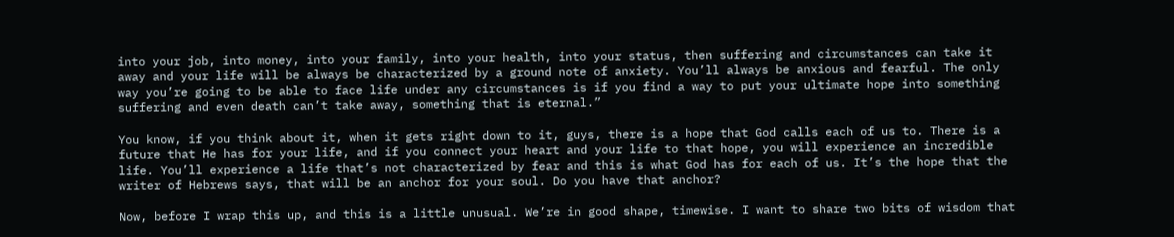into your job, into money, into your family, into your health, into your status, then suffering and circumstances can take it away and your life will be always be characterized by a ground note of anxiety. You’ll always be anxious and fearful. The only way you’re going to be able to face life under any circumstances is if you find a way to put your ultimate hope into something suffering and even death can’t take away, something that is eternal.”

You know, if you think about it, when it gets right down to it, guys, there is a hope that God calls each of us to. There is a future that He has for your life, and if you connect your heart and your life to that hope, you will experience an incredible life. You’ll experience a life that’s not characterized by fear and this is what God has for each of us. It’s the hope that the writer of Hebrews says, that will be an anchor for your soul. Do you have that anchor?

Now, before I wrap this up, and this is a little unusual. We’re in good shape, timewise. I want to share two bits of wisdom that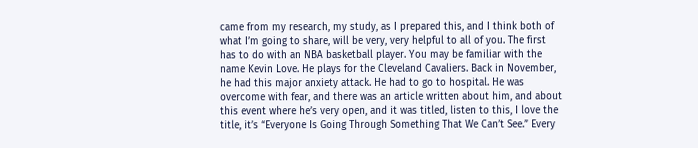came from my research, my study, as I prepared this, and I think both of what I’m going to share, will be very, very helpful to all of you. The first has to do with an NBA basketball player. You may be familiar with the name Kevin Love. He plays for the Cleveland Cavaliers. Back in November, he had this major anxiety attack. He had to go to hospital. He was overcome with fear, and there was an article written about him, and about this event where he’s very open, and it was titled, listen to this, I love the title, it’s “Everyone Is Going Through Something That We Can’t See.” Every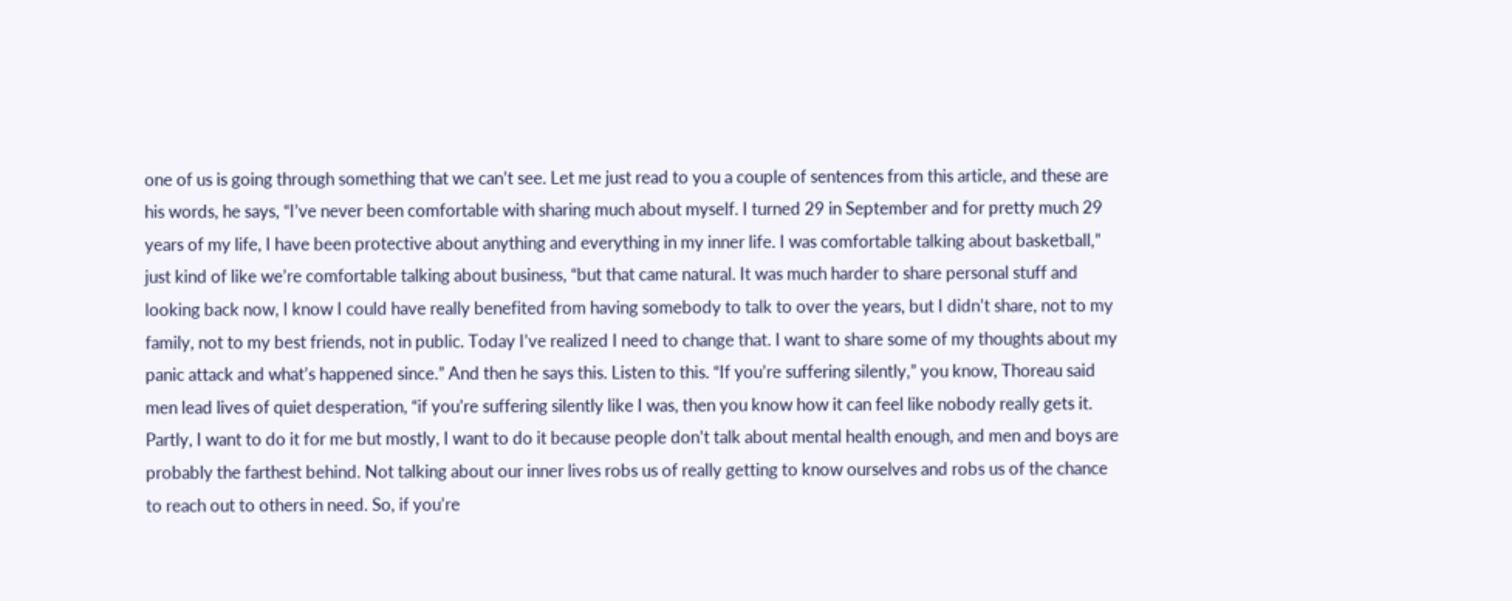one of us is going through something that we can’t see. Let me just read to you a couple of sentences from this article, and these are his words, he says, “I’ve never been comfortable with sharing much about myself. I turned 29 in September and for pretty much 29 years of my life, I have been protective about anything and everything in my inner life. I was comfortable talking about basketball,” just kind of like we’re comfortable talking about business, “but that came natural. It was much harder to share personal stuff and looking back now, I know I could have really benefited from having somebody to talk to over the years, but I didn’t share, not to my family, not to my best friends, not in public. Today I’ve realized I need to change that. I want to share some of my thoughts about my panic attack and what’s happened since.” And then he says this. Listen to this. “If you’re suffering silently,” you know, Thoreau said men lead lives of quiet desperation, “if you’re suffering silently like I was, then you know how it can feel like nobody really gets it. Partly, I want to do it for me but mostly, I want to do it because people don’t talk about mental health enough, and men and boys are probably the farthest behind. Not talking about our inner lives robs us of really getting to know ourselves and robs us of the chance to reach out to others in need. So, if you’re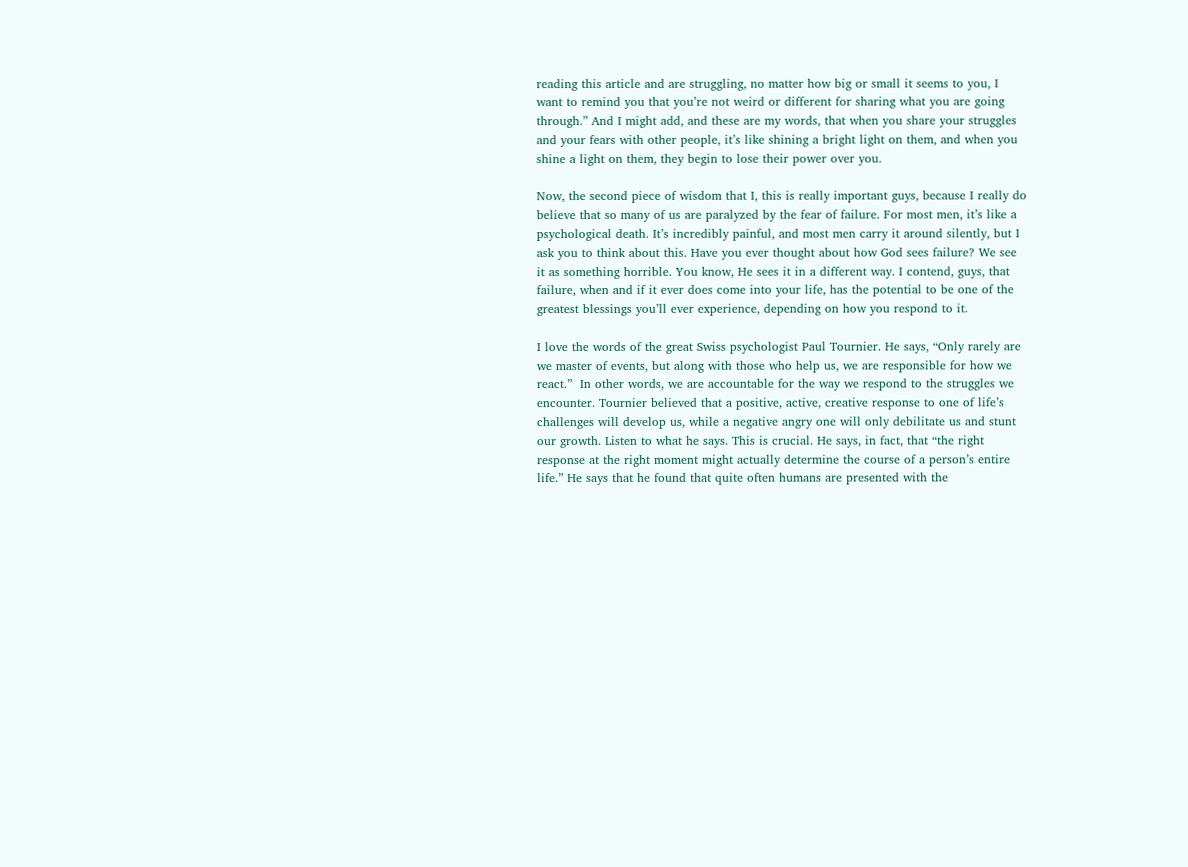reading this article and are struggling, no matter how big or small it seems to you, I want to remind you that you’re not weird or different for sharing what you are going through.” And I might add, and these are my words, that when you share your struggles and your fears with other people, it’s like shining a bright light on them, and when you shine a light on them, they begin to lose their power over you.

Now, the second piece of wisdom that I, this is really important guys, because I really do believe that so many of us are paralyzed by the fear of failure. For most men, it’s like a psychological death. It’s incredibly painful, and most men carry it around silently, but I ask you to think about this. Have you ever thought about how God sees failure? We see it as something horrible. You know, He sees it in a different way. I contend, guys, that failure, when and if it ever does come into your life, has the potential to be one of the greatest blessings you’ll ever experience, depending on how you respond to it.

I love the words of the great Swiss psychologist Paul Tournier. He says, “Only rarely are we master of events, but along with those who help us, we are responsible for how we react.”  In other words, we are accountable for the way we respond to the struggles we encounter. Tournier believed that a positive, active, creative response to one of life’s challenges will develop us, while a negative angry one will only debilitate us and stunt our growth. Listen to what he says. This is crucial. He says, in fact, that “the right response at the right moment might actually determine the course of a person’s entire life.” He says that he found that quite often humans are presented with the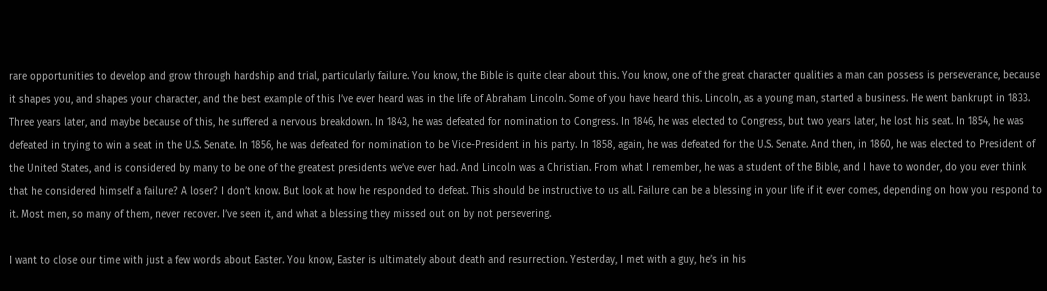rare opportunities to develop and grow through hardship and trial, particularly failure. You know, the Bible is quite clear about this. You know, one of the great character qualities a man can possess is perseverance, because it shapes you, and shapes your character, and the best example of this I’ve ever heard was in the life of Abraham Lincoln. Some of you have heard this. Lincoln, as a young man, started a business. He went bankrupt in 1833. Three years later, and maybe because of this, he suffered a nervous breakdown. In 1843, he was defeated for nomination to Congress. In 1846, he was elected to Congress, but two years later, he lost his seat. In 1854, he was defeated in trying to win a seat in the U.S. Senate. In 1856, he was defeated for nomination to be Vice-President in his party. In 1858, again, he was defeated for the U.S. Senate. And then, in 1860, he was elected to President of the United States, and is considered by many to be one of the greatest presidents we’ve ever had. And Lincoln was a Christian. From what I remember, he was a student of the Bible, and I have to wonder, do you ever think that he considered himself a failure? A loser? I don’t know. But look at how he responded to defeat. This should be instructive to us all. Failure can be a blessing in your life if it ever comes, depending on how you respond to it. Most men, so many of them, never recover. I’ve seen it, and what a blessing they missed out on by not persevering.

I want to close our time with just a few words about Easter. You know, Easter is ultimately about death and resurrection. Yesterday, I met with a guy, he’s in his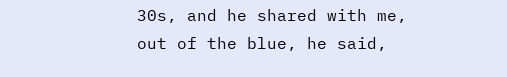30s, and he shared with me, out of the blue, he said,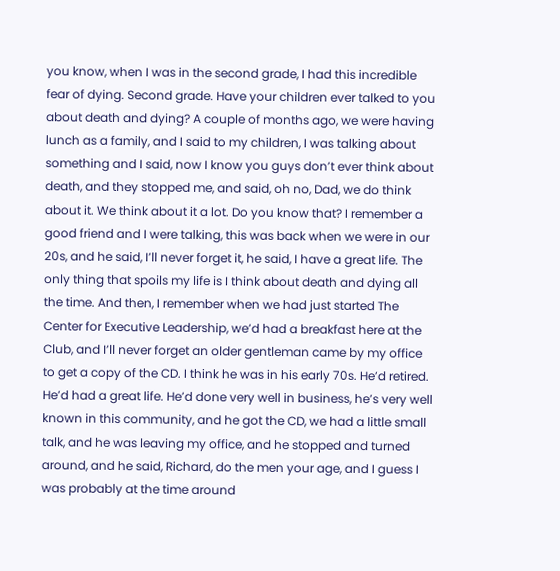you know, when I was in the second grade, I had this incredible fear of dying. Second grade. Have your children ever talked to you about death and dying? A couple of months ago, we were having lunch as a family, and I said to my children, I was talking about something and I said, now I know you guys don’t ever think about death, and they stopped me, and said, oh no, Dad, we do think about it. We think about it a lot. Do you know that? I remember a good friend and I were talking, this was back when we were in our 20s, and he said, I’ll never forget it, he said, I have a great life. The only thing that spoils my life is I think about death and dying all the time. And then, I remember when we had just started The Center for Executive Leadership, we’d had a breakfast here at the Club, and I’ll never forget an older gentleman came by my office to get a copy of the CD. I think he was in his early 70s. He’d retired. He’d had a great life. He’d done very well in business, he’s very well known in this community, and he got the CD, we had a little small talk, and he was leaving my office, and he stopped and turned around, and he said, Richard, do the men your age, and I guess I was probably at the time around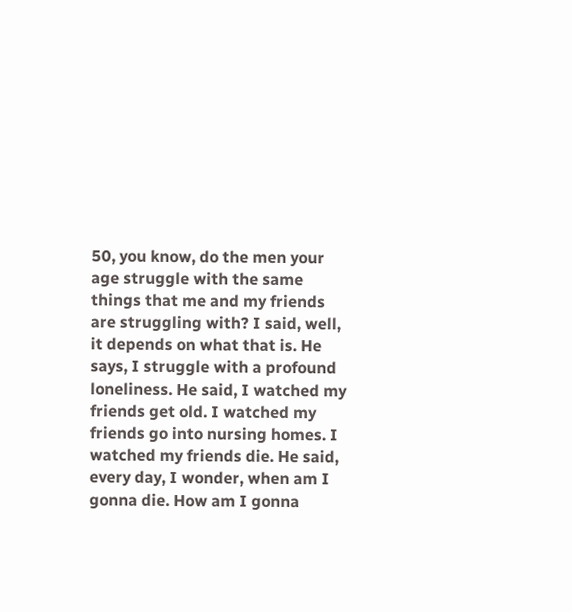50, you know, do the men your age struggle with the same things that me and my friends are struggling with? I said, well, it depends on what that is. He says, I struggle with a profound loneliness. He said, I watched my friends get old. I watched my friends go into nursing homes. I watched my friends die. He said, every day, I wonder, when am I gonna die. How am I gonna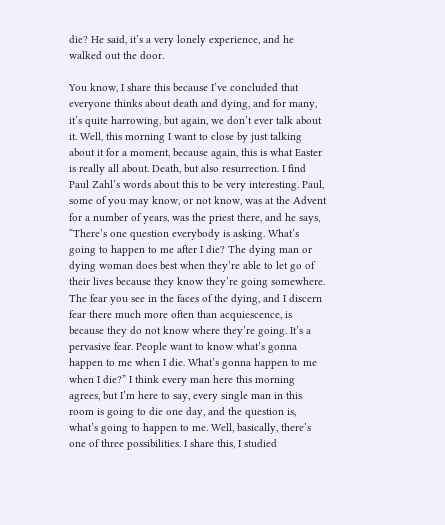die? He said, it’s a very lonely experience, and he walked out the door.

You know, I share this because I’ve concluded that everyone thinks about death and dying, and for many, it’s quite harrowing, but again, we don’t ever talk about it. Well, this morning I want to close by just talking about it for a moment, because again, this is what Easter is really all about. Death, but also resurrection. I find Paul Zahl’s words about this to be very interesting. Paul, some of you may know, or not know, was at the Advent for a number of years, was the priest there, and he says, “There’s one question everybody is asking. What’s going to happen to me after I die? The dying man or dying woman does best when they’re able to let go of their lives because they know they’re going somewhere. The fear you see in the faces of the dying, and I discern fear there much more often than acquiescence, is because they do not know where they’re going. It’s a pervasive fear. People want to know what’s gonna happen to me when I die. What’s gonna happen to me when I die?” I think every man here this morning agrees, but I’m here to say, every single man in this room is going to die one day, and the question is, what’s going to happen to me. Well, basically, there’s one of three possibilities. I share this, I studied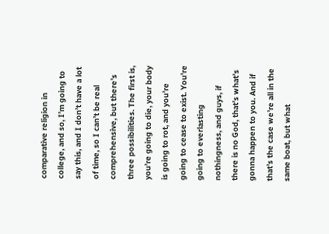comparative religion in college, and so, I’m going to say this, and I don’t have a lot of time, so I can’t be real comprehensive, but there’s three possibilities. The first is, you’re going to die, your body is going to rot, and you’re going to cease to exist. You’re going to everlasting nothingness, and guys, if there is no God, that’s what’s gonna happen to you. And if that’s the case we’re all in the same boat, but what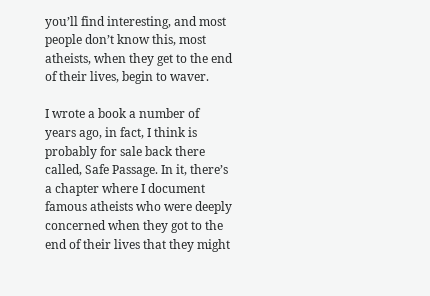you’ll find interesting, and most people don’t know this, most atheists, when they get to the end of their lives, begin to waver.

I wrote a book a number of years ago, in fact, I think is probably for sale back there called, Safe Passage. In it, there’s a chapter where I document famous atheists who were deeply concerned when they got to the end of their lives that they might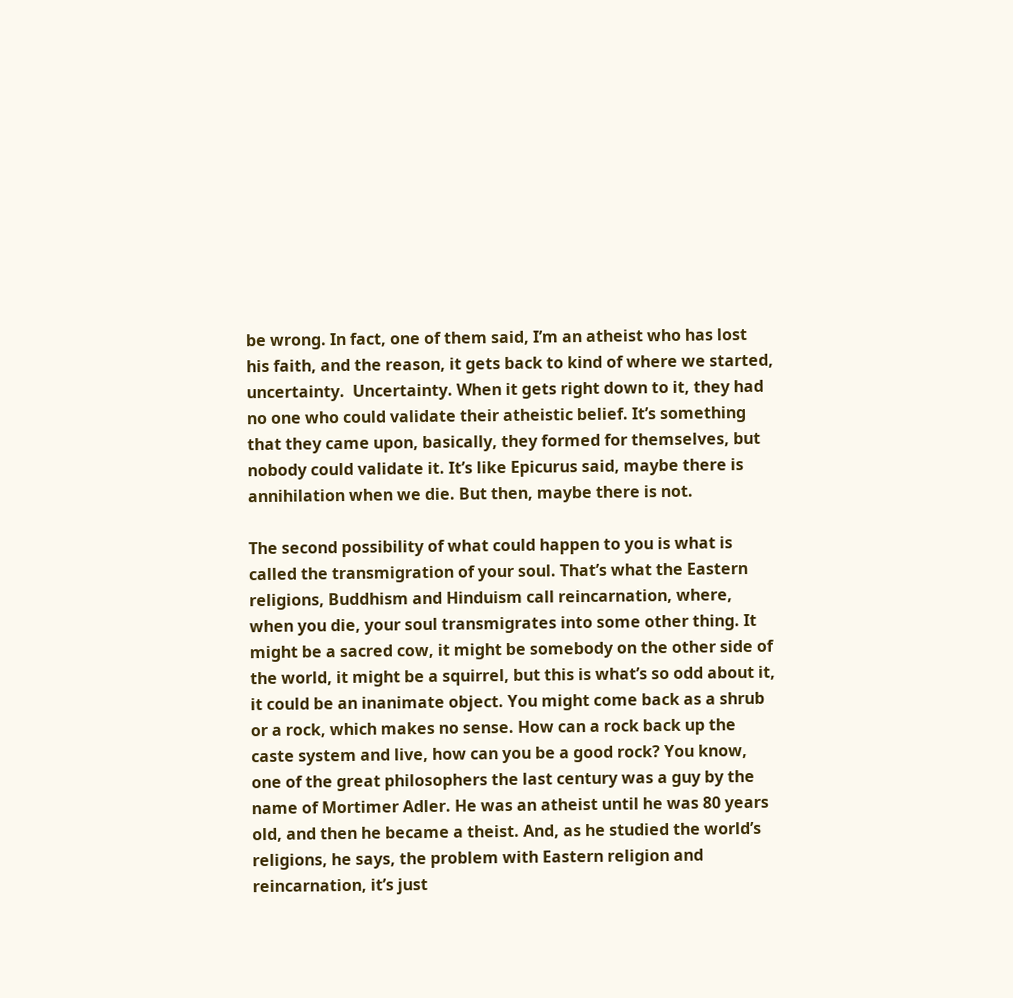be wrong. In fact, one of them said, I’m an atheist who has lost his faith, and the reason, it gets back to kind of where we started, uncertainty.  Uncertainty. When it gets right down to it, they had no one who could validate their atheistic belief. It’s something that they came upon, basically, they formed for themselves, but nobody could validate it. It’s like Epicurus said, maybe there is annihilation when we die. But then, maybe there is not.

The second possibility of what could happen to you is what is called the transmigration of your soul. That’s what the Eastern religions, Buddhism and Hinduism call reincarnation, where, when you die, your soul transmigrates into some other thing. It might be a sacred cow, it might be somebody on the other side of the world, it might be a squirrel, but this is what’s so odd about it, it could be an inanimate object. You might come back as a shrub or a rock, which makes no sense. How can a rock back up the caste system and live, how can you be a good rock? You know, one of the great philosophers the last century was a guy by the name of Mortimer Adler. He was an atheist until he was 80 years old, and then he became a theist. And, as he studied the world’s religions, he says, the problem with Eastern religion and reincarnation, it’s just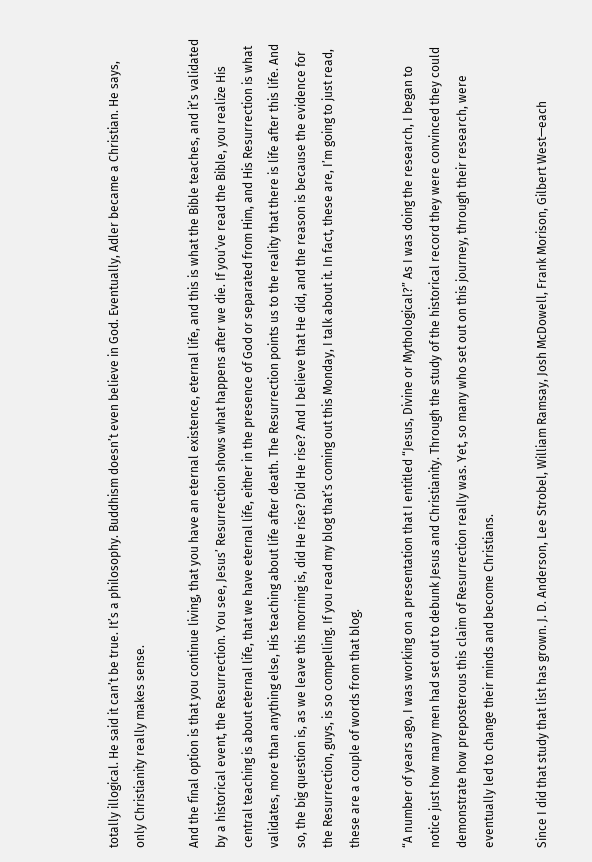totally illogical. He said it can’t be true. It’s a philosophy. Buddhism doesn’t even believe in God. Eventually, Adler became a Christian. He says, only Christianity really makes sense.

And the final option is that you continue living, that you have an eternal existence, eternal life, and this is what the Bible teaches, and it’s validated by a historical event, the Resurrection. You see, Jesus’ Resurrection shows what happens after we die. If you’ve read the Bible, you realize His central teaching is about eternal life, that we have eternal life, either in the presence of God or separated from Him, and His Resurrection is what validates, more than anything else, His teaching about life after death. The Resurrection points us to the reality that there is life after this life. And so, the big question is, as we leave this morning is, did He rise? Did He rise? And I believe that He did, and the reason is because the evidence for the Resurrection, guys, is so compelling. If you read my blog that’s coming out this Monday, I talk about it. In fact, these are, I’m going to just read, these are a couple of words from that blog.

“A number of years ago, I was working on a presentation that I entitled “Jesus, Divine or Mythological?” As I was doing the research, I began to notice just how many men had set out to debunk Jesus and Christianity. Through the study of the historical record they were convinced they could demonstrate how preposterous this claim of Resurrection really was. Yet, so many who set out on this journey, through their research, were eventually led to change their minds and become Christians.

Since I did that study that list has grown. J. D. Anderson, Lee Strobel, William Ramsay, Josh McDowell, Frank Morison, Gilbert West—each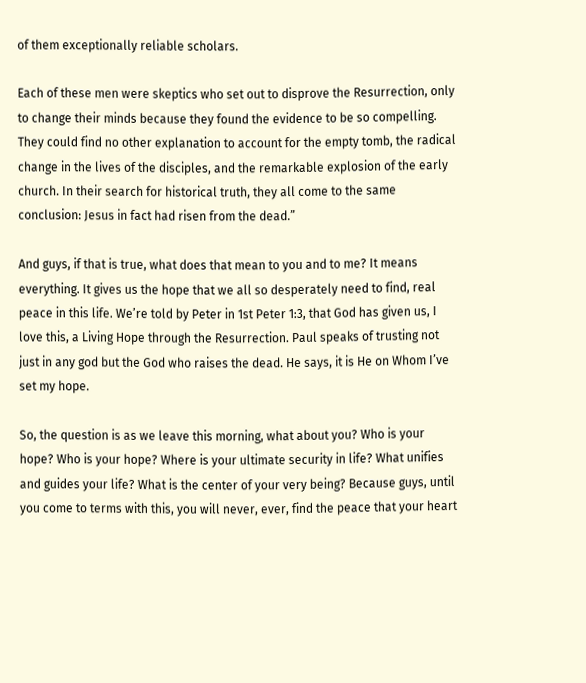of them exceptionally reliable scholars.

Each of these men were skeptics who set out to disprove the Resurrection, only to change their minds because they found the evidence to be so compelling. They could find no other explanation to account for the empty tomb, the radical change in the lives of the disciples, and the remarkable explosion of the early church. In their search for historical truth, they all come to the same conclusion: Jesus in fact had risen from the dead.”

And guys, if that is true, what does that mean to you and to me? It means everything. It gives us the hope that we all so desperately need to find, real peace in this life. We’re told by Peter in 1st Peter 1:3, that God has given us, I love this, a Living Hope through the Resurrection. Paul speaks of trusting not just in any god but the God who raises the dead. He says, it is He on Whom I’ve set my hope.

So, the question is as we leave this morning, what about you? Who is your hope? Who is your hope? Where is your ultimate security in life? What unifies and guides your life? What is the center of your very being? Because guys, until you come to terms with this, you will never, ever, find the peace that your heart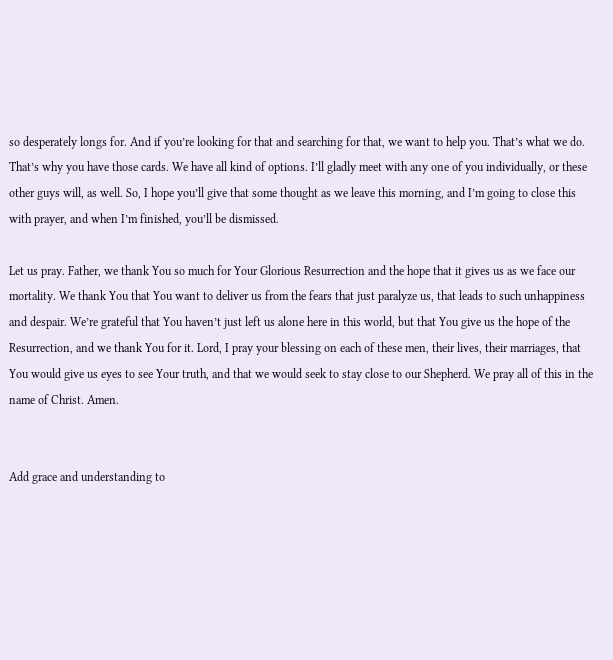so desperately longs for. And if you’re looking for that and searching for that, we want to help you. That’s what we do. That’s why you have those cards. We have all kind of options. I’ll gladly meet with any one of you individually, or these other guys will, as well. So, I hope you’ll give that some thought as we leave this morning, and I’m going to close this with prayer, and when I’m finished, you’ll be dismissed.

Let us pray. Father, we thank You so much for Your Glorious Resurrection and the hope that it gives us as we face our mortality. We thank You that You want to deliver us from the fears that just paralyze us, that leads to such unhappiness and despair. We’re grateful that You haven’t just left us alone here in this world, but that You give us the hope of the Resurrection, and we thank You for it. Lord, I pray your blessing on each of these men, their lives, their marriages, that You would give us eyes to see Your truth, and that we would seek to stay close to our Shepherd. We pray all of this in the name of Christ. Amen.


Add grace and understanding to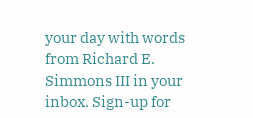your day with words from Richard E. Simmons III in your inbox. Sign-up for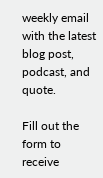weekly email with the latest blog post, podcast, and quote.

Fill out the form to receive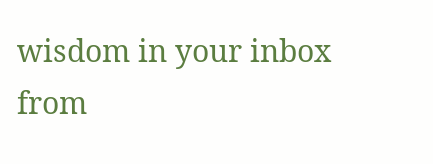wisdom in your inbox from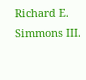Richard E. Simmons III.